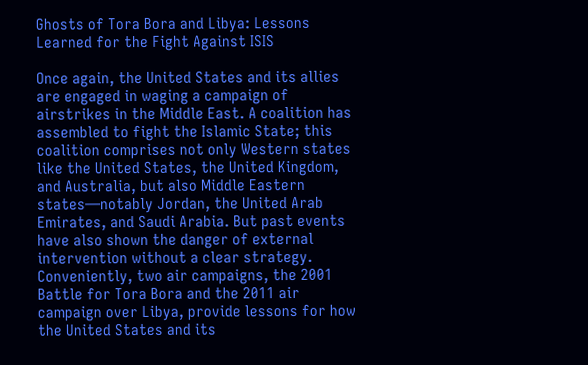Ghosts of Tora Bora and Libya: Lessons Learned for the Fight Against ISIS

Once again, the United States and its allies are engaged in waging a campaign of airstrikes in the Middle East. A coalition has assembled to fight the Islamic State; this coalition comprises not only Western states like the United States, the United Kingdom, and Australia, but also Middle Eastern states—notably Jordan, the United Arab Emirates, and Saudi Arabia. But past events have also shown the danger of external intervention without a clear strategy. Conveniently, two air campaigns, the 2001 Battle for Tora Bora and the 2011 air campaign over Libya, provide lessons for how the United States and its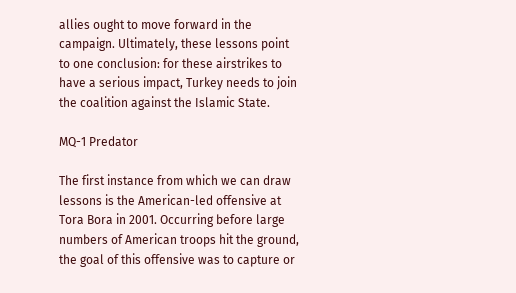allies ought to move forward in the campaign. Ultimately, these lessons point to one conclusion: for these airstrikes to have a serious impact, Turkey needs to join the coalition against the Islamic State.

MQ-1 Predator

The first instance from which we can draw lessons is the American-led offensive at Tora Bora in 2001. Occurring before large numbers of American troops hit the ground, the goal of this offensive was to capture or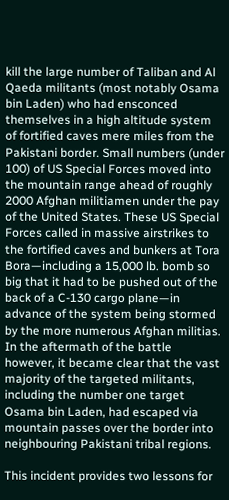kill the large number of Taliban and Al Qaeda militants (most notably Osama bin Laden) who had ensconced themselves in a high altitude system of fortified caves mere miles from the Pakistani border. Small numbers (under 100) of US Special Forces moved into the mountain range ahead of roughly 2000 Afghan militiamen under the pay of the United States. These US Special Forces called in massive airstrikes to the fortified caves and bunkers at Tora Bora—including a 15,000 lb. bomb so big that it had to be pushed out of the back of a C-130 cargo plane—in advance of the system being stormed by the more numerous Afghan militias. In the aftermath of the battle however, it became clear that the vast majority of the targeted militants, including the number one target Osama bin Laden, had escaped via mountain passes over the border into neighbouring Pakistani tribal regions.

This incident provides two lessons for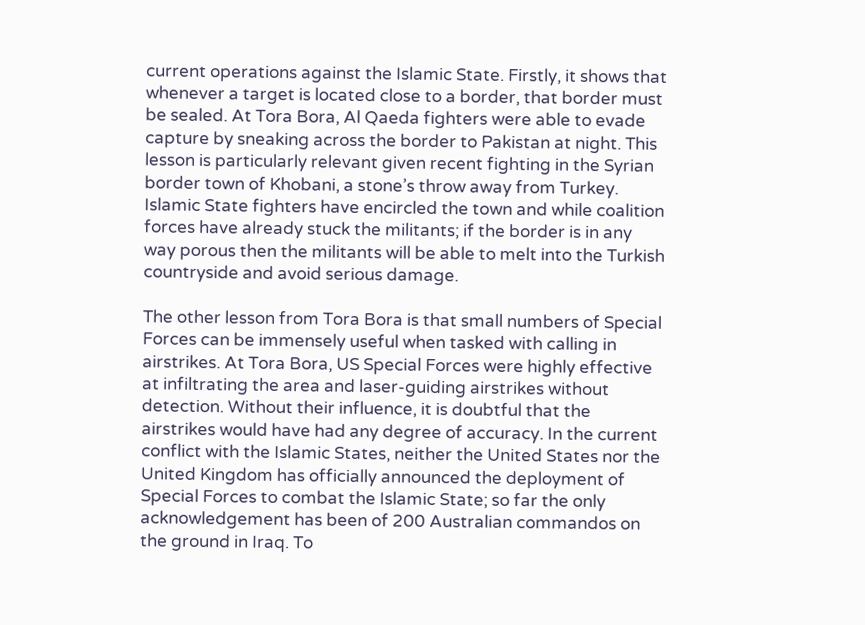current operations against the Islamic State. Firstly, it shows that whenever a target is located close to a border, that border must be sealed. At Tora Bora, Al Qaeda fighters were able to evade capture by sneaking across the border to Pakistan at night. This lesson is particularly relevant given recent fighting in the Syrian border town of Khobani, a stone’s throw away from Turkey. Islamic State fighters have encircled the town and while coalition forces have already stuck the militants; if the border is in any way porous then the militants will be able to melt into the Turkish countryside and avoid serious damage.

The other lesson from Tora Bora is that small numbers of Special Forces can be immensely useful when tasked with calling in airstrikes. At Tora Bora, US Special Forces were highly effective at infiltrating the area and laser-guiding airstrikes without detection. Without their influence, it is doubtful that the airstrikes would have had any degree of accuracy. In the current conflict with the Islamic States, neither the United States nor the United Kingdom has officially announced the deployment of Special Forces to combat the Islamic State; so far the only acknowledgement has been of 200 Australian commandos on the ground in Iraq. To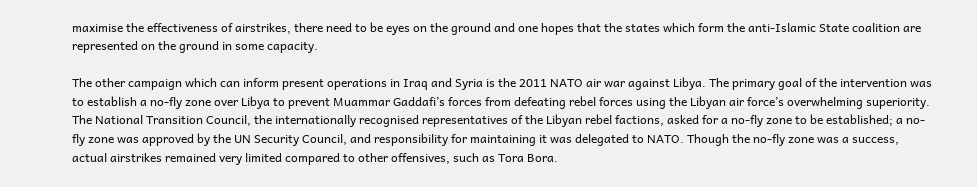maximise the effectiveness of airstrikes, there need to be eyes on the ground and one hopes that the states which form the anti-Islamic State coalition are represented on the ground in some capacity.

The other campaign which can inform present operations in Iraq and Syria is the 2011 NATO air war against Libya. The primary goal of the intervention was to establish a no-fly zone over Libya to prevent Muammar Gaddafi’s forces from defeating rebel forces using the Libyan air force’s overwhelming superiority. The National Transition Council, the internationally recognised representatives of the Libyan rebel factions, asked for a no-fly zone to be established; a no-fly zone was approved by the UN Security Council, and responsibility for maintaining it was delegated to NATO. Though the no-fly zone was a success, actual airstrikes remained very limited compared to other offensives, such as Tora Bora.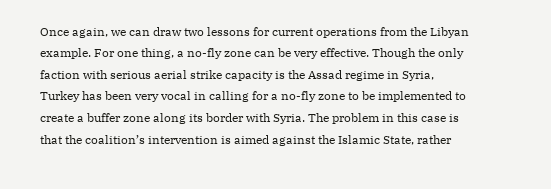Once again, we can draw two lessons for current operations from the Libyan example. For one thing, a no-fly zone can be very effective. Though the only faction with serious aerial strike capacity is the Assad regime in Syria, Turkey has been very vocal in calling for a no-fly zone to be implemented to create a buffer zone along its border with Syria. The problem in this case is that the coalition’s intervention is aimed against the Islamic State, rather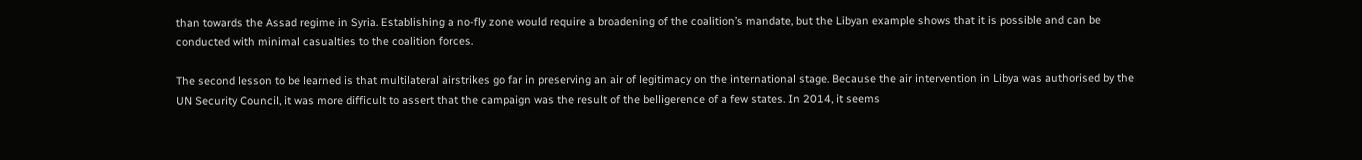than towards the Assad regime in Syria. Establishing a no-fly zone would require a broadening of the coalition’s mandate, but the Libyan example shows that it is possible and can be conducted with minimal casualties to the coalition forces.

The second lesson to be learned is that multilateral airstrikes go far in preserving an air of legitimacy on the international stage. Because the air intervention in Libya was authorised by the UN Security Council, it was more difficult to assert that the campaign was the result of the belligerence of a few states. In 2014, it seems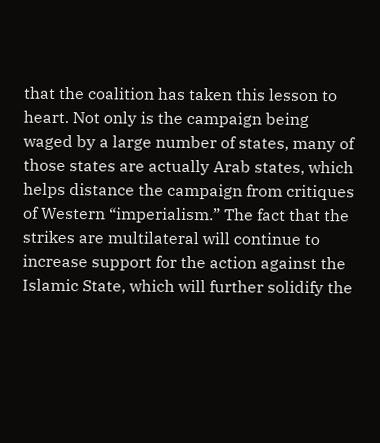that the coalition has taken this lesson to heart. Not only is the campaign being waged by a large number of states, many of those states are actually Arab states, which helps distance the campaign from critiques of Western “imperialism.” The fact that the strikes are multilateral will continue to increase support for the action against the Islamic State, which will further solidify the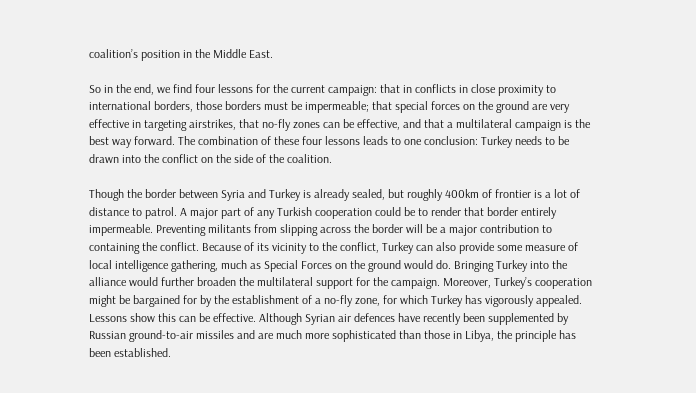coalition’s position in the Middle East.

So in the end, we find four lessons for the current campaign: that in conflicts in close proximity to international borders, those borders must be impermeable; that special forces on the ground are very effective in targeting airstrikes, that no-fly zones can be effective, and that a multilateral campaign is the best way forward. The combination of these four lessons leads to one conclusion: Turkey needs to be drawn into the conflict on the side of the coalition.

Though the border between Syria and Turkey is already sealed, but roughly 400km of frontier is a lot of distance to patrol. A major part of any Turkish cooperation could be to render that border entirely impermeable. Preventing militants from slipping across the border will be a major contribution to containing the conflict. Because of its vicinity to the conflict, Turkey can also provide some measure of local intelligence gathering, much as Special Forces on the ground would do. Bringing Turkey into the alliance would further broaden the multilateral support for the campaign. Moreover, Turkey’s cooperation might be bargained for by the establishment of a no-fly zone, for which Turkey has vigorously appealed. Lessons show this can be effective. Although Syrian air defences have recently been supplemented by Russian ground-to-air missiles and are much more sophisticated than those in Libya, the principle has been established.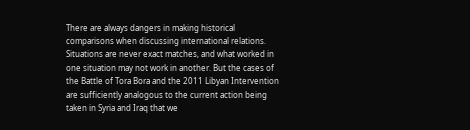There are always dangers in making historical comparisons when discussing international relations. Situations are never exact matches, and what worked in one situation may not work in another. But the cases of the Battle of Tora Bora and the 2011 Libyan Intervention are sufficiently analogous to the current action being taken in Syria and Iraq that we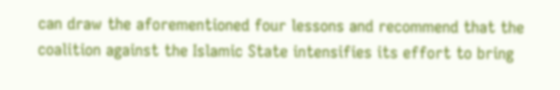can draw the aforementioned four lessons and recommend that the coalition against the Islamic State intensifies its effort to bring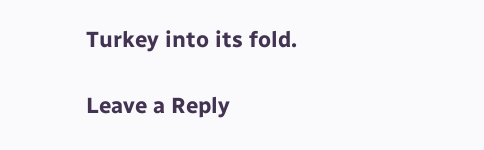Turkey into its fold.

Leave a Reply